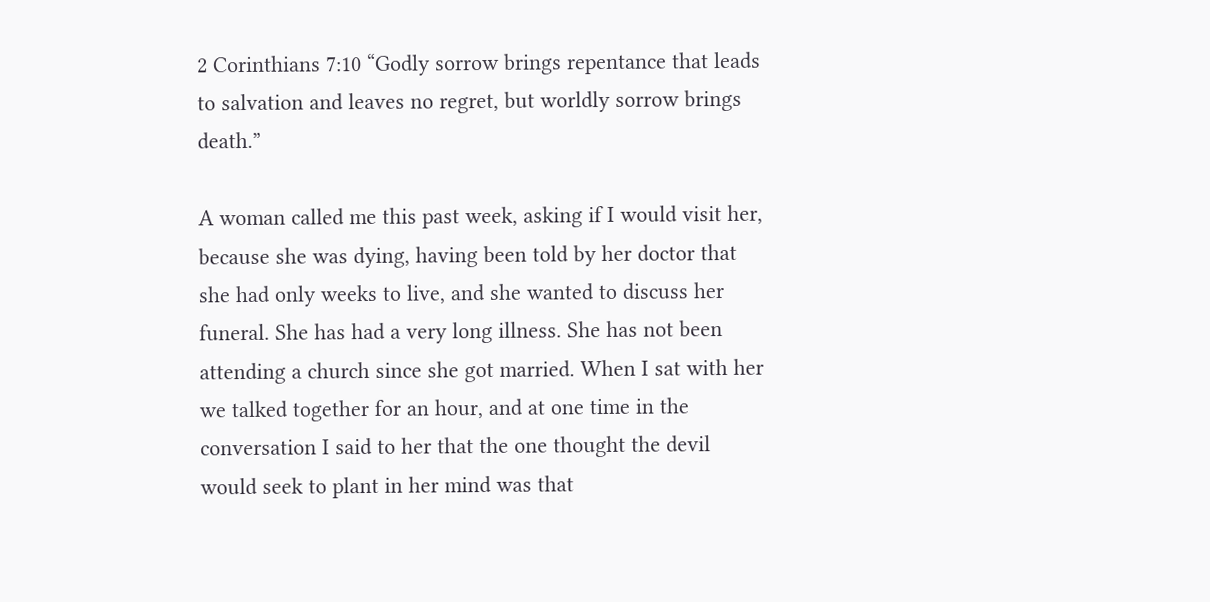2 Corinthians 7:10 “Godly sorrow brings repentance that leads to salvation and leaves no regret, but worldly sorrow brings death.”

A woman called me this past week, asking if I would visit her, because she was dying, having been told by her doctor that she had only weeks to live, and she wanted to discuss her funeral. She has had a very long illness. She has not been attending a church since she got married. When I sat with her we talked together for an hour, and at one time in the conversation I said to her that the one thought the devil would seek to plant in her mind was that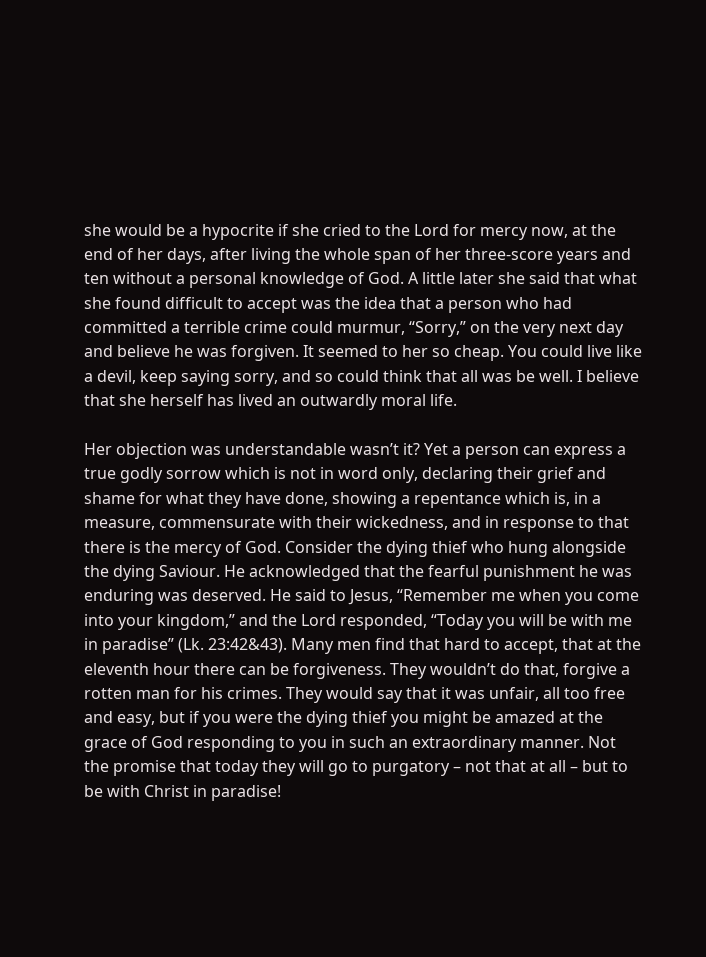she would be a hypocrite if she cried to the Lord for mercy now, at the end of her days, after living the whole span of her three-score years and ten without a personal knowledge of God. A little later she said that what she found difficult to accept was the idea that a person who had committed a terrible crime could murmur, “Sorry,” on the very next day and believe he was forgiven. It seemed to her so cheap. You could live like a devil, keep saying sorry, and so could think that all was be well. I believe that she herself has lived an outwardly moral life.

Her objection was understandable wasn’t it? Yet a person can express a true godly sorrow which is not in word only, declaring their grief and shame for what they have done, showing a repentance which is, in a measure, commensurate with their wickedness, and in response to that there is the mercy of God. Consider the dying thief who hung alongside the dying Saviour. He acknowledged that the fearful punishment he was enduring was deserved. He said to Jesus, “Remember me when you come into your kingdom,” and the Lord responded, “Today you will be with me in paradise” (Lk. 23:42&43). Many men find that hard to accept, that at the eleventh hour there can be forgiveness. They wouldn’t do that, forgive a rotten man for his crimes. They would say that it was unfair, all too free and easy, but if you were the dying thief you might be amazed at the grace of God responding to you in such an extraordinary manner. Not the promise that today they will go to purgatory – not that at all – but to be with Christ in paradise!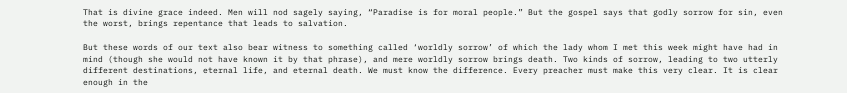That is divine grace indeed. Men will nod sagely saying, “Paradise is for moral people.” But the gospel says that godly sorrow for sin, even the worst, brings repentance that leads to salvation.

But these words of our text also bear witness to something called ‘worldly sorrow’ of which the lady whom I met this week might have had in mind (though she would not have known it by that phrase), and mere worldly sorrow brings death. Two kinds of sorrow, leading to two utterly different destinations, eternal life, and eternal death. We must know the difference. Every preacher must make this very clear. It is clear enough in the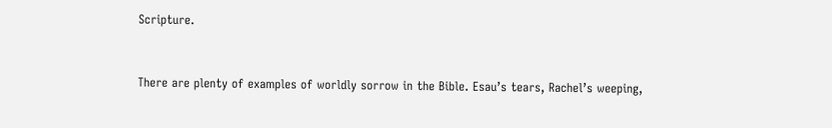Scripture.


There are plenty of examples of worldly sorrow in the Bible. Esau’s tears, Rachel’s weeping,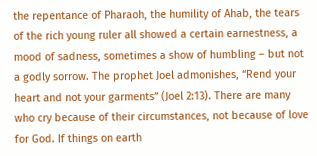the repentance of Pharaoh, the humility of Ahab, the tears of the rich young ruler all showed a certain earnestness, a mood of sadness, sometimes a show of humbling – but not a godly sorrow. The prophet Joel admonishes, “Rend your heart and not your garments” (Joel 2:13). There are many who cry because of their circumstances, not because of love for God. If things on earth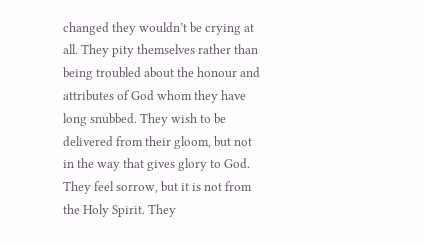changed they wouldn’t be crying at all. They pity themselves rather than being troubled about the honour and attributes of God whom they have long snubbed. They wish to be delivered from their gloom, but not in the way that gives glory to God. They feel sorrow, but it is not from the Holy Spirit. They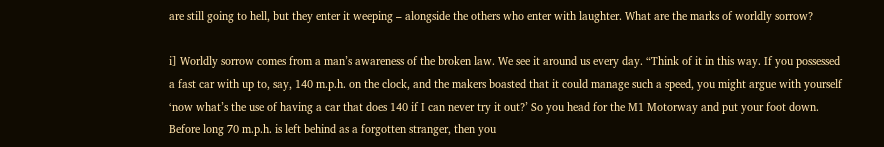are still going to hell, but they enter it weeping – alongside the others who enter with laughter. What are the marks of worldly sorrow?

i] Worldly sorrow comes from a man’s awareness of the broken law. We see it around us every day. “Think of it in this way. If you possessed a fast car with up to, say, 140 m.p.h. on the clock, and the makers boasted that it could manage such a speed, you might argue with yourself ‘now what’s the use of having a car that does 140 if I can never try it out?’ So you head for the M1 Motorway and put your foot down. Before long 70 m.p.h. is left behind as a forgotten stranger, then you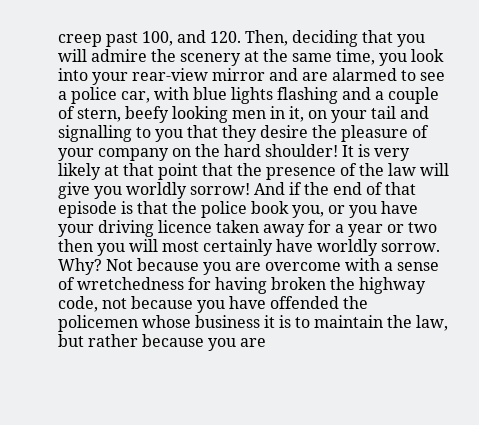creep past 100, and 120. Then, deciding that you will admire the scenery at the same time, you look into your rear-view mirror and are alarmed to see a police car, with blue lights flashing and a couple of stern, beefy looking men in it, on your tail and signalling to you that they desire the pleasure of your company on the hard shoulder! It is very likely at that point that the presence of the law will give you worldly sorrow! And if the end of that episode is that the police book you, or you have your driving licence taken away for a year or two then you will most certainly have worldly sorrow. Why? Not because you are overcome with a sense of wretchedness for having broken the highway code, not because you have offended the policemen whose business it is to maintain the law, but rather because you are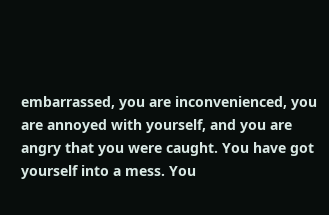embarrassed, you are inconvenienced, you are annoyed with yourself, and you are angry that you were caught. You have got yourself into a mess. You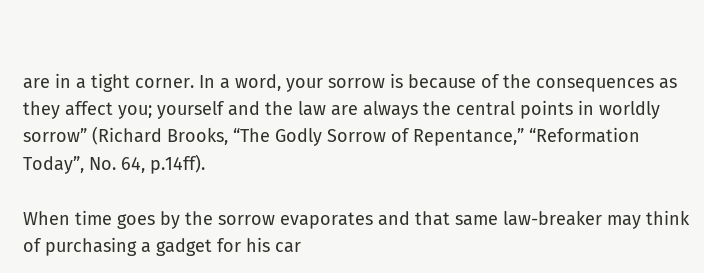are in a tight corner. In a word, your sorrow is because of the consequences as they affect you; yourself and the law are always the central points in worldly sorrow” (Richard Brooks, “The Godly Sorrow of Repentance,” “Reformation Today”, No. 64, p.14ff).

When time goes by the sorrow evaporates and that same law-breaker may think of purchasing a gadget for his car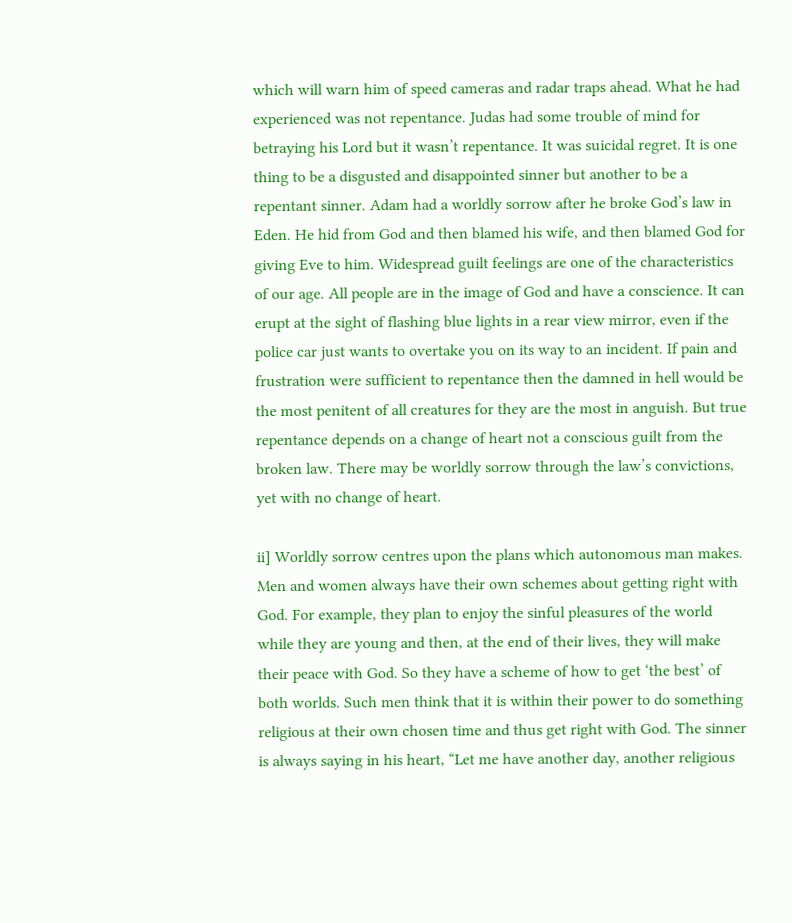which will warn him of speed cameras and radar traps ahead. What he had experienced was not repentance. Judas had some trouble of mind for betraying his Lord but it wasn’t repentance. It was suicidal regret. It is one thing to be a disgusted and disappointed sinner but another to be a repentant sinner. Adam had a worldly sorrow after he broke God’s law in Eden. He hid from God and then blamed his wife, and then blamed God for giving Eve to him. Widespread guilt feelings are one of the characteristics of our age. All people are in the image of God and have a conscience. It can erupt at the sight of flashing blue lights in a rear view mirror, even if the police car just wants to overtake you on its way to an incident. If pain and frustration were sufficient to repentance then the damned in hell would be the most penitent of all creatures for they are the most in anguish. But true repentance depends on a change of heart not a conscious guilt from the broken law. There may be worldly sorrow through the law’s convictions, yet with no change of heart.

ii] Worldly sorrow centres upon the plans which autonomous man makes. Men and women always have their own schemes about getting right with God. For example, they plan to enjoy the sinful pleasures of the world while they are young and then, at the end of their lives, they will make their peace with God. So they have a scheme of how to get ‘the best’ of both worlds. Such men think that it is within their power to do something religious at their own chosen time and thus get right with God. The sinner is always saying in his heart, “Let me have another day, another religious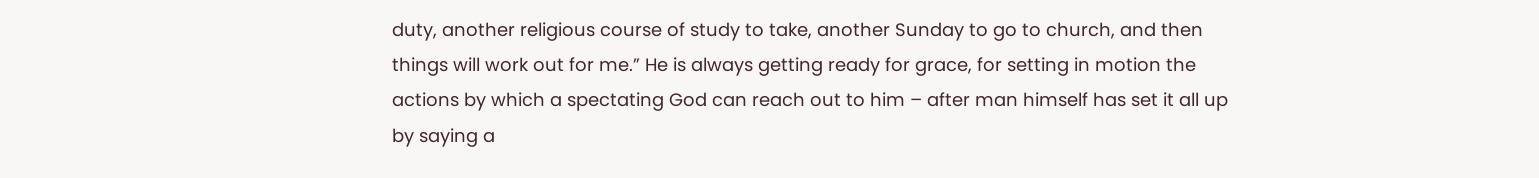duty, another religious course of study to take, another Sunday to go to church, and then things will work out for me.” He is always getting ready for grace, for setting in motion the actions by which a spectating God can reach out to him – after man himself has set it all up by saying a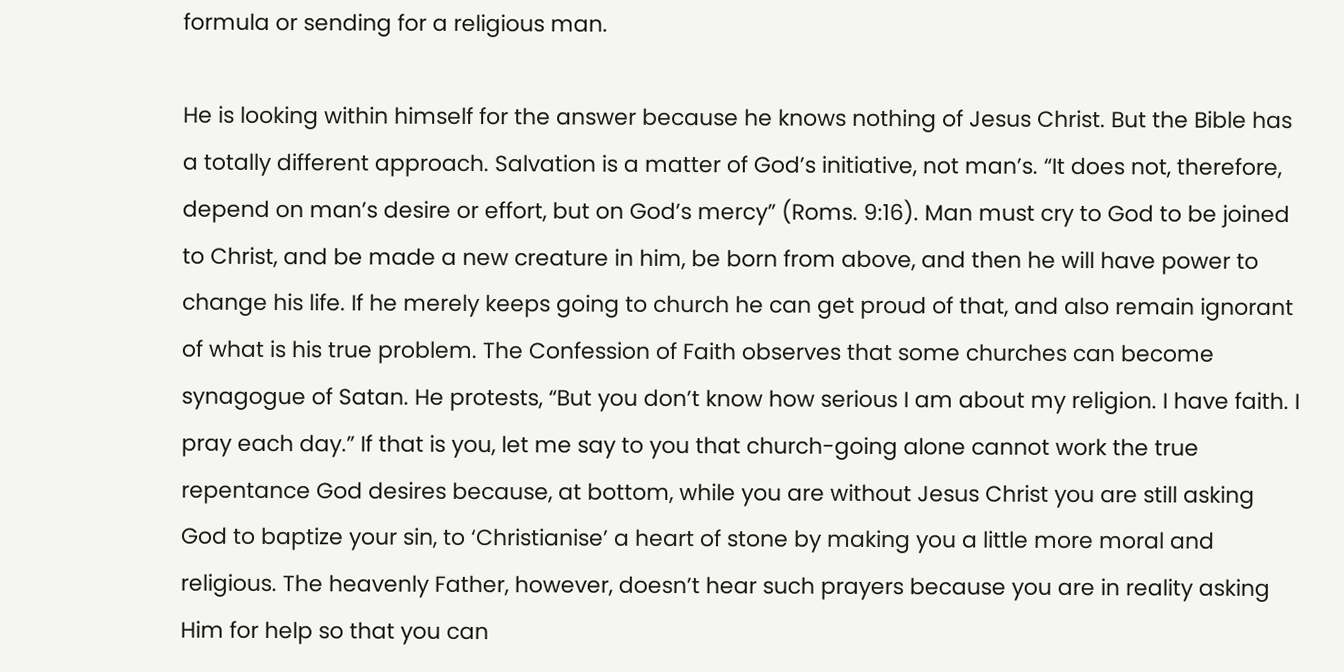formula or sending for a religious man.

He is looking within himself for the answer because he knows nothing of Jesus Christ. But the Bible has a totally different approach. Salvation is a matter of God’s initiative, not man’s. “It does not, therefore, depend on man’s desire or effort, but on God’s mercy” (Roms. 9:16). Man must cry to God to be joined to Christ, and be made a new creature in him, be born from above, and then he will have power to change his life. If he merely keeps going to church he can get proud of that, and also remain ignorant of what is his true problem. The Confession of Faith observes that some churches can become synagogue of Satan. He protests, “But you don’t know how serious I am about my religion. I have faith. I pray each day.” If that is you, let me say to you that church-going alone cannot work the true repentance God desires because, at bottom, while you are without Jesus Christ you are still asking God to baptize your sin, to ‘Christianise’ a heart of stone by making you a little more moral and religious. The heavenly Father, however, doesn’t hear such prayers because you are in reality asking Him for help so that you can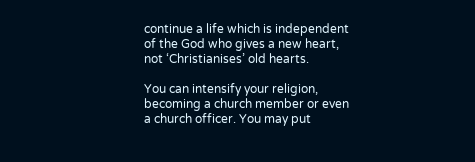continue a life which is independent of the God who gives a new heart, not ‘Christianises’ old hearts.

You can intensify your religion, becoming a church member or even a church officer. You may put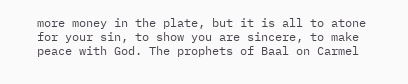more money in the plate, but it is all to atone for your sin, to show you are sincere, to make peace with God. The prophets of Baal on Carmel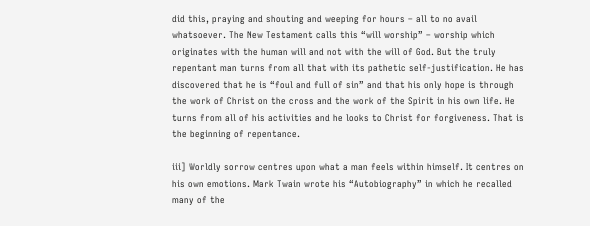did this, praying and shouting and weeping for hours – all to no avail whatsoever. The New Testament calls this “will worship” – worship which originates with the human will and not with the will of God. But the truly repentant man turns from all that with its pathetic self-justification. He has discovered that he is “foul and full of sin” and that his only hope is through the work of Christ on the cross and the work of the Spirit in his own life. He turns from all of his activities and he looks to Christ for forgiveness. That is the beginning of repentance.

iii] Worldly sorrow centres upon what a man feels within himself. It centres on his own emotions. Mark Twain wrote his “Autobiography” in which he recalled many of the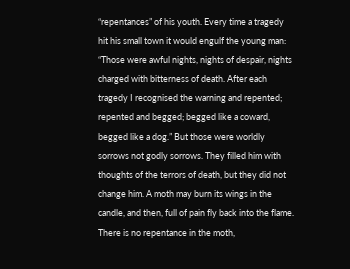“repentances” of his youth. Every time a tragedy hit his small town it would engulf the young man: “Those were awful nights, nights of despair, nights charged with bitterness of death. After each tragedy I recognised the warning and repented; repented and begged; begged like a coward, begged like a dog.” But those were worldly sorrows not godly sorrows. They filled him with thoughts of the terrors of death, but they did not change him. A moth may burn its wings in the candle, and then, full of pain fly back into the flame. There is no repentance in the moth,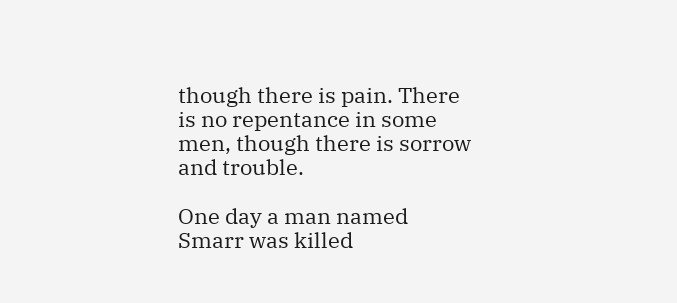though there is pain. There is no repentance in some men, though there is sorrow and trouble.

One day a man named Smarr was killed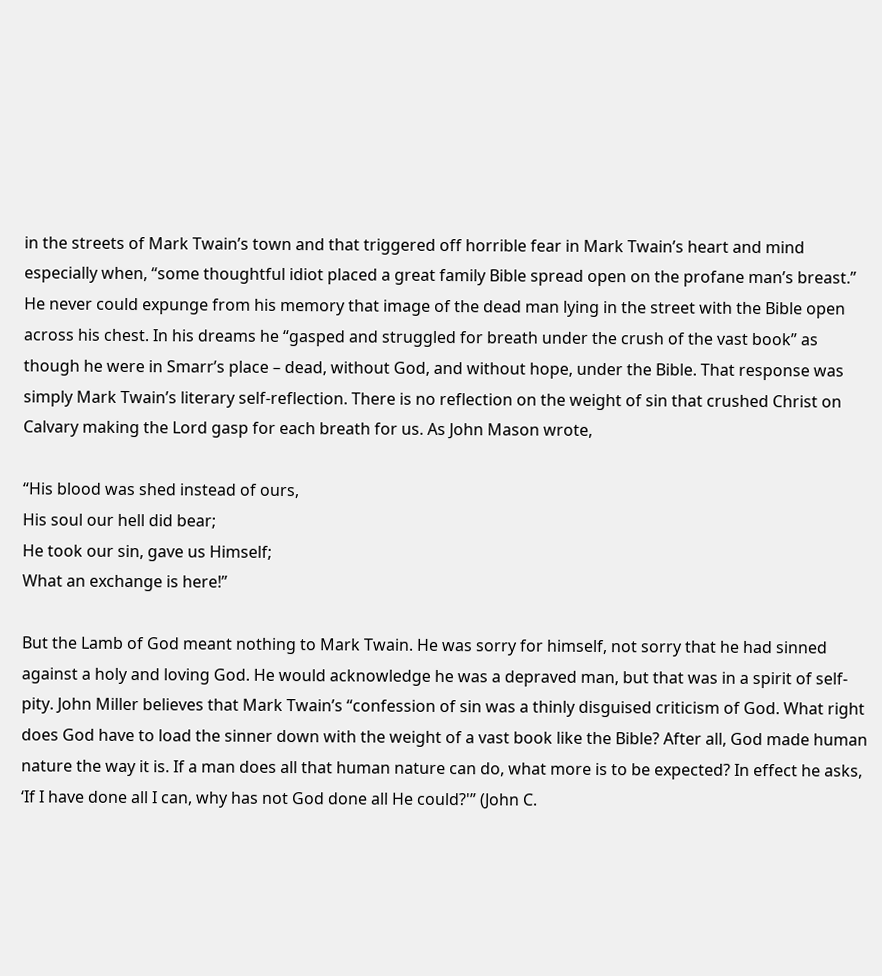in the streets of Mark Twain’s town and that triggered off horrible fear in Mark Twain’s heart and mind especially when, “some thoughtful idiot placed a great family Bible spread open on the profane man’s breast.” He never could expunge from his memory that image of the dead man lying in the street with the Bible open across his chest. In his dreams he “gasped and struggled for breath under the crush of the vast book” as though he were in Smarr’s place – dead, without God, and without hope, under the Bible. That response was simply Mark Twain’s literary self-reflection. There is no reflection on the weight of sin that crushed Christ on Calvary making the Lord gasp for each breath for us. As John Mason wrote,

“His blood was shed instead of ours,
His soul our hell did bear;
He took our sin, gave us Himself;
What an exchange is here!”

But the Lamb of God meant nothing to Mark Twain. He was sorry for himself, not sorry that he had sinned against a holy and loving God. He would acknowledge he was a depraved man, but that was in a spirit of self-pity. John Miller believes that Mark Twain’s “confession of sin was a thinly disguised criticism of God. What right does God have to load the sinner down with the weight of a vast book like the Bible? After all, God made human nature the way it is. If a man does all that human nature can do, what more is to be expected? In effect he asks, ‘If I have done all I can, why has not God done all He could?'” (John C.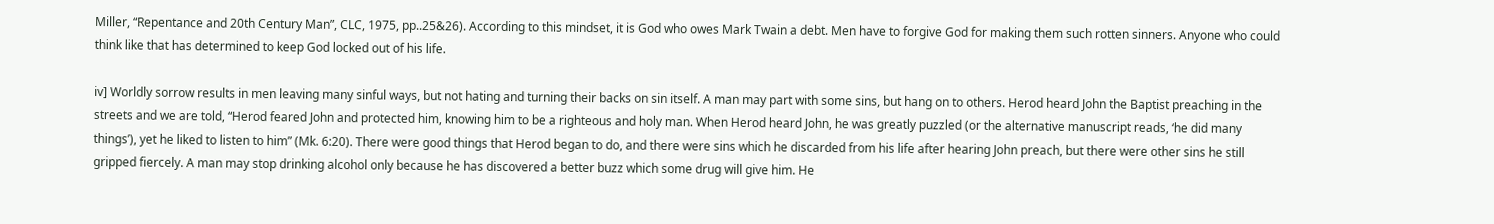Miller, “Repentance and 20th Century Man”, CLC, 1975, pp..25&26). According to this mindset, it is God who owes Mark Twain a debt. Men have to forgive God for making them such rotten sinners. Anyone who could think like that has determined to keep God locked out of his life.

iv] Worldly sorrow results in men leaving many sinful ways, but not hating and turning their backs on sin itself. A man may part with some sins, but hang on to others. Herod heard John the Baptist preaching in the streets and we are told, “Herod feared John and protected him, knowing him to be a righteous and holy man. When Herod heard John, he was greatly puzzled (or the alternative manuscript reads, ‘he did many things’), yet he liked to listen to him” (Mk. 6:20). There were good things that Herod began to do, and there were sins which he discarded from his life after hearing John preach, but there were other sins he still gripped fiercely. A man may stop drinking alcohol only because he has discovered a better buzz which some drug will give him. He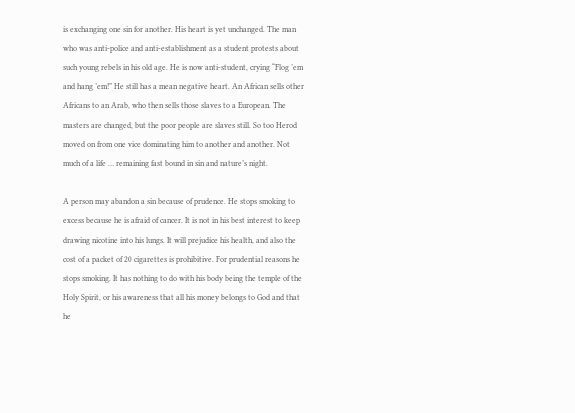is exchanging one sin for another. His heart is yet unchanged. The man who was anti-police and anti-establishment as a student protests about such young rebels in his old age. He is now anti-student, crying “Flog ’em and hang ’em!” He still has a mean negative heart. An African sells other Africans to an Arab, who then sells those slaves to a European. The masters are changed, but the poor people are slaves still. So too Herod moved on from one vice dominating him to another and another. Not much of a life … remaining fast bound in sin and nature’s night.

A person may abandon a sin because of prudence. He stops smoking to excess because he is afraid of cancer. It is not in his best interest to keep drawing nicotine into his lungs. It will prejudice his health, and also the cost of a packet of 20 cigarettes is prohibitive. For prudential reasons he stops smoking. It has nothing to do with his body being the temple of the Holy Spirit, or his awareness that all his money belongs to God and that he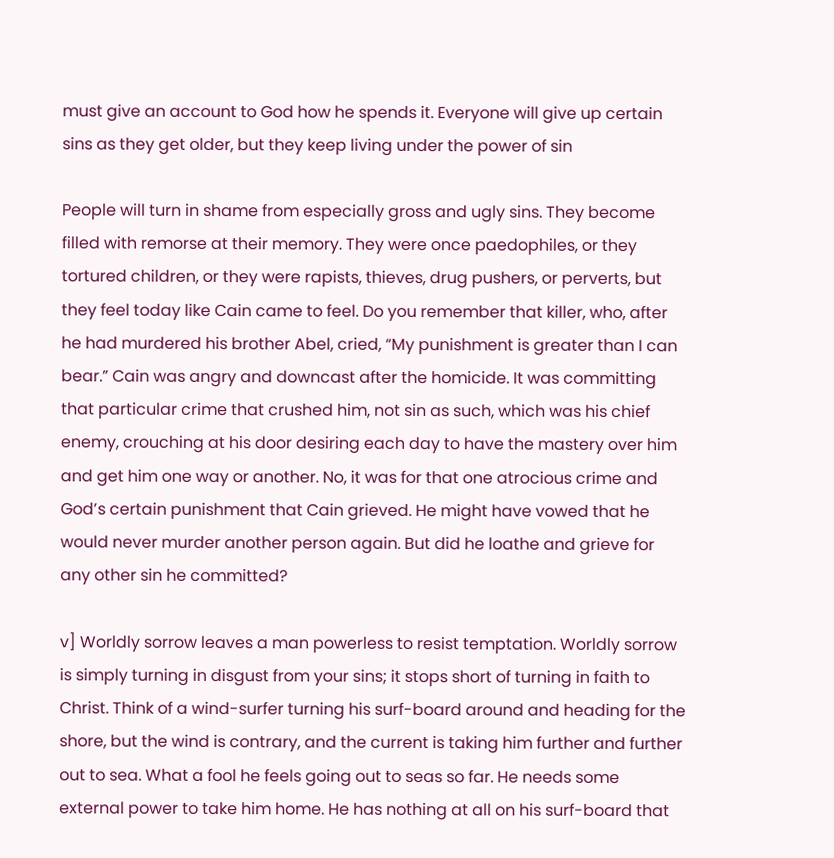must give an account to God how he spends it. Everyone will give up certain sins as they get older, but they keep living under the power of sin

People will turn in shame from especially gross and ugly sins. They become filled with remorse at their memory. They were once paedophiles, or they tortured children, or they were rapists, thieves, drug pushers, or perverts, but they feel today like Cain came to feel. Do you remember that killer, who, after he had murdered his brother Abel, cried, “My punishment is greater than I can bear.” Cain was angry and downcast after the homicide. It was committing that particular crime that crushed him, not sin as such, which was his chief enemy, crouching at his door desiring each day to have the mastery over him and get him one way or another. No, it was for that one atrocious crime and God’s certain punishment that Cain grieved. He might have vowed that he would never murder another person again. But did he loathe and grieve for any other sin he committed?

v] Worldly sorrow leaves a man powerless to resist temptation. Worldly sorrow is simply turning in disgust from your sins; it stops short of turning in faith to Christ. Think of a wind-surfer turning his surf-board around and heading for the shore, but the wind is contrary, and the current is taking him further and further out to sea. What a fool he feels going out to seas so far. He needs some external power to take him home. He has nothing at all on his surf-board that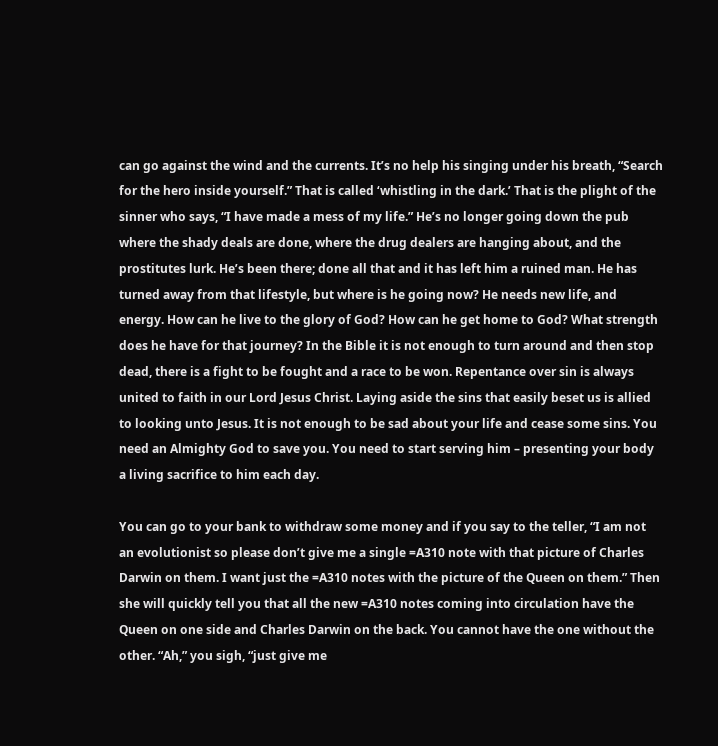can go against the wind and the currents. It’s no help his singing under his breath, “Search for the hero inside yourself.” That is called ‘whistling in the dark.’ That is the plight of the sinner who says, “I have made a mess of my life.” He’s no longer going down the pub where the shady deals are done, where the drug dealers are hanging about, and the prostitutes lurk. He’s been there; done all that and it has left him a ruined man. He has turned away from that lifestyle, but where is he going now? He needs new life, and energy. How can he live to the glory of God? How can he get home to God? What strength does he have for that journey? In the Bible it is not enough to turn around and then stop dead, there is a fight to be fought and a race to be won. Repentance over sin is always united to faith in our Lord Jesus Christ. Laying aside the sins that easily beset us is allied to looking unto Jesus. It is not enough to be sad about your life and cease some sins. You need an Almighty God to save you. You need to start serving him – presenting your body a living sacrifice to him each day.

You can go to your bank to withdraw some money and if you say to the teller, “I am not an evolutionist so please don’t give me a single =A310 note with that picture of Charles Darwin on them. I want just the =A310 notes with the picture of the Queen on them.” Then she will quickly tell you that all the new =A310 notes coming into circulation have the Queen on one side and Charles Darwin on the back. You cannot have the one without the other. “Ah,” you sigh, “just give me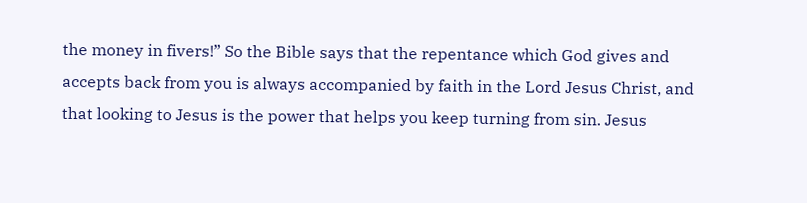the money in fivers!” So the Bible says that the repentance which God gives and accepts back from you is always accompanied by faith in the Lord Jesus Christ, and that looking to Jesus is the power that helps you keep turning from sin. Jesus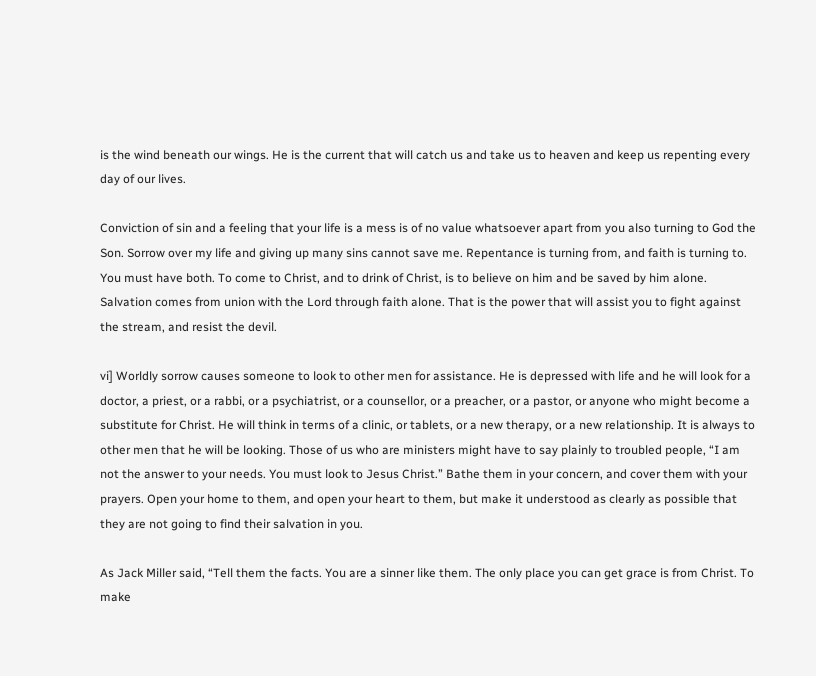is the wind beneath our wings. He is the current that will catch us and take us to heaven and keep us repenting every day of our lives.

Conviction of sin and a feeling that your life is a mess is of no value whatsoever apart from you also turning to God the Son. Sorrow over my life and giving up many sins cannot save me. Repentance is turning from, and faith is turning to. You must have both. To come to Christ, and to drink of Christ, is to believe on him and be saved by him alone. Salvation comes from union with the Lord through faith alone. That is the power that will assist you to fight against the stream, and resist the devil.

vi] Worldly sorrow causes someone to look to other men for assistance. He is depressed with life and he will look for a doctor, a priest, or a rabbi, or a psychiatrist, or a counsellor, or a preacher, or a pastor, or anyone who might become a substitute for Christ. He will think in terms of a clinic, or tablets, or a new therapy, or a new relationship. It is always to other men that he will be looking. Those of us who are ministers might have to say plainly to troubled people, “I am not the answer to your needs. You must look to Jesus Christ.” Bathe them in your concern, and cover them with your prayers. Open your home to them, and open your heart to them, but make it understood as clearly as possible that they are not going to find their salvation in you.

As Jack Miller said, “Tell them the facts. You are a sinner like them. The only place you can get grace is from Christ. To make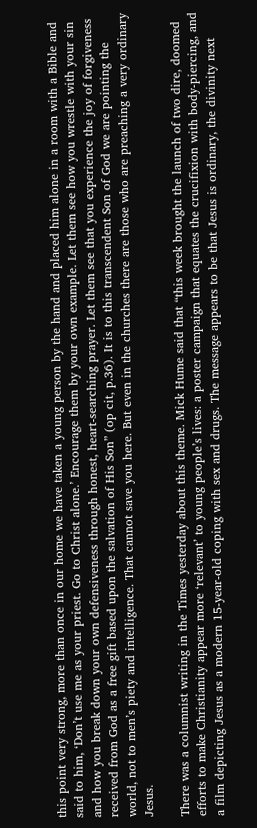this point very strong, more than once in our home we have taken a young person by the hand and placed him alone in a room with a Bible and said to him, ‘Don’t use me as your priest. Go to Christ alone.’ Encourage them by your own example. Let them see how you wrestle with your sin and how you break down your own defensiveness through honest, heart-searching prayer. Let them see that you experience the joy of forgiveness received from God as a free gift based upon the salvation of His Son” (op cit, p.36). It is to this transcendent Son of God we are pointing the world, not to men’s piety and intelligence. That cannot save you here. But even in the churches there are those who are preaching a very ordinary Jesus.

There was a columnist writing in the Times yesterday about this theme. Mick Hume said that “this week brought the launch of two dire, doomed efforts to make Christianity appear more ‘relevant’ to young people’s lives: a poster campaign that equates the crucifixion with body-piercing, and a film depicting Jesus as a modern 15-year-old coping with sex and drugs. The message appears to be that Jesus is ordinary, the divinity next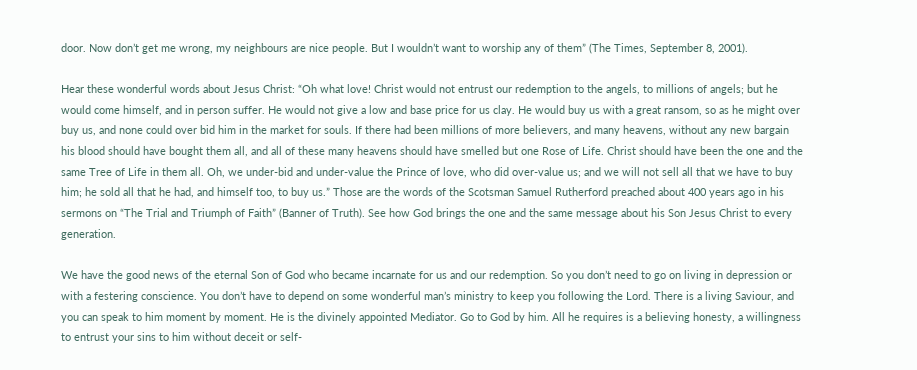door. Now don’t get me wrong, my neighbours are nice people. But I wouldn’t want to worship any of them” (The Times, September 8, 2001).

Hear these wonderful words about Jesus Christ: “Oh what love! Christ would not entrust our redemption to the angels, to millions of angels; but he would come himself, and in person suffer. He would not give a low and base price for us clay. He would buy us with a great ransom, so as he might over buy us, and none could over bid him in the market for souls. If there had been millions of more believers, and many heavens, without any new bargain his blood should have bought them all, and all of these many heavens should have smelled but one Rose of Life. Christ should have been the one and the same Tree of Life in them all. Oh, we under-bid and under-value the Prince of love, who did over-value us; and we will not sell all that we have to buy him; he sold all that he had, and himself too, to buy us.” Those are the words of the Scotsman Samuel Rutherford preached about 400 years ago in his sermons on “The Trial and Triumph of Faith” (Banner of Truth). See how God brings the one and the same message about his Son Jesus Christ to every generation.

We have the good news of the eternal Son of God who became incarnate for us and our redemption. So you don’t need to go on living in depression or with a festering conscience. You don’t have to depend on some wonderful man’s ministry to keep you following the Lord. There is a living Saviour, and you can speak to him moment by moment. He is the divinely appointed Mediator. Go to God by him. All he requires is a believing honesty, a willingness to entrust your sins to him without deceit or self-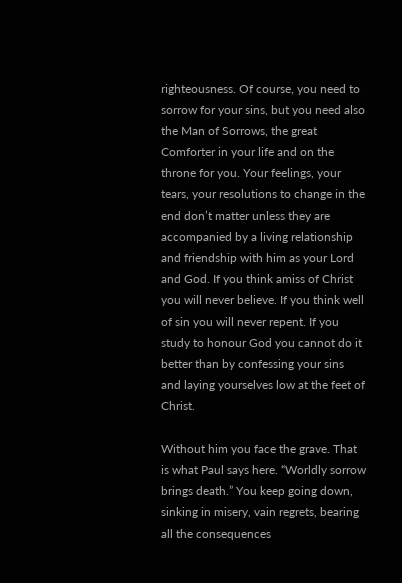righteousness. Of course, you need to sorrow for your sins, but you need also the Man of Sorrows, the great Comforter in your life and on the throne for you. Your feelings, your tears, your resolutions to change in the end don’t matter unless they are accompanied by a living relationship and friendship with him as your Lord and God. If you think amiss of Christ you will never believe. If you think well of sin you will never repent. If you study to honour God you cannot do it better than by confessing your sins and laying yourselves low at the feet of Christ.

Without him you face the grave. That is what Paul says here. “Worldly sorrow brings death.” You keep going down, sinking in misery, vain regrets, bearing all the consequences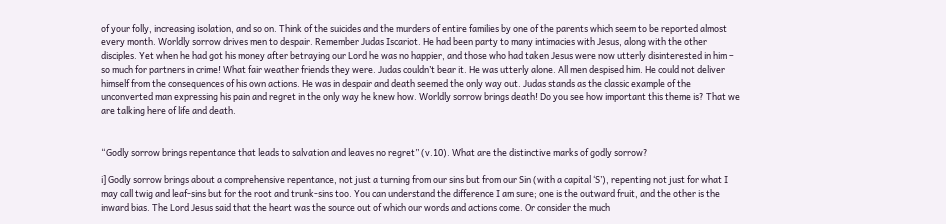of your folly, increasing isolation, and so on. Think of the suicides and the murders of entire families by one of the parents which seem to be reported almost every month. Worldly sorrow drives men to despair. Remember Judas Iscariot. He had been party to many intimacies with Jesus, along with the other disciples. Yet when he had got his money after betraying our Lord he was no happier, and those who had taken Jesus were now utterly disinterested in him – so much for partners in crime! What fair weather friends they were. Judas couldn’t bear it. He was utterly alone. All men despised him. He could not deliver himself from the consequences of his own actions. He was in despair and death seemed the only way out. Judas stands as the classic example of the unconverted man expressing his pain and regret in the only way he knew how. Worldly sorrow brings death! Do you see how important this theme is? That we are talking here of life and death.


“Godly sorrow brings repentance that leads to salvation and leaves no regret” (v.10). What are the distinctive marks of godly sorrow?

i] Godly sorrow brings about a comprehensive repentance, not just a turning from our sins but from our Sin (with a capital ‘S’), repenting not just for what I may call twig and leaf-sins but for the root and trunk-sins too. You can understand the difference I am sure; one is the outward fruit, and the other is the inward bias. The Lord Jesus said that the heart was the source out of which our words and actions come. Or consider the much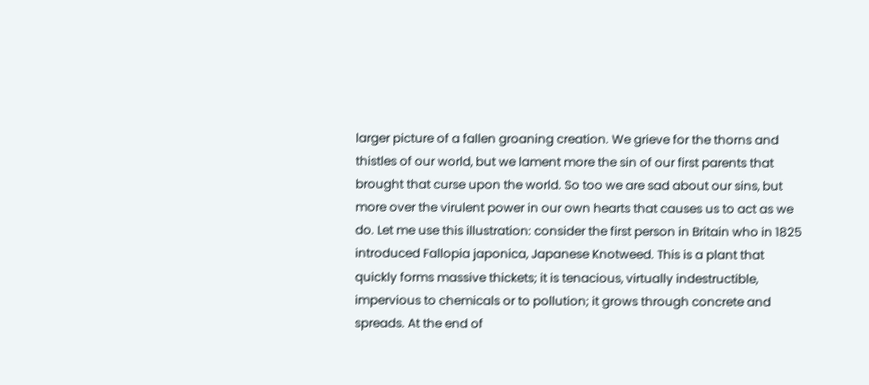larger picture of a fallen groaning creation. We grieve for the thorns and thistles of our world, but we lament more the sin of our first parents that brought that curse upon the world. So too we are sad about our sins, but more over the virulent power in our own hearts that causes us to act as we do. Let me use this illustration: consider the first person in Britain who in 1825 introduced Fallopia japonica, Japanese Knotweed. This is a plant that quickly forms massive thickets; it is tenacious, virtually indestructible, impervious to chemicals or to pollution; it grows through concrete and spreads. At the end of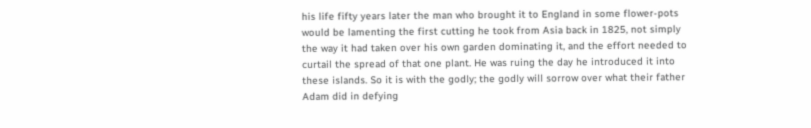his life fifty years later the man who brought it to England in some flower-pots would be lamenting the first cutting he took from Asia back in 1825, not simply the way it had taken over his own garden dominating it, and the effort needed to curtail the spread of that one plant. He was ruing the day he introduced it into these islands. So it is with the godly; the godly will sorrow over what their father Adam did in defying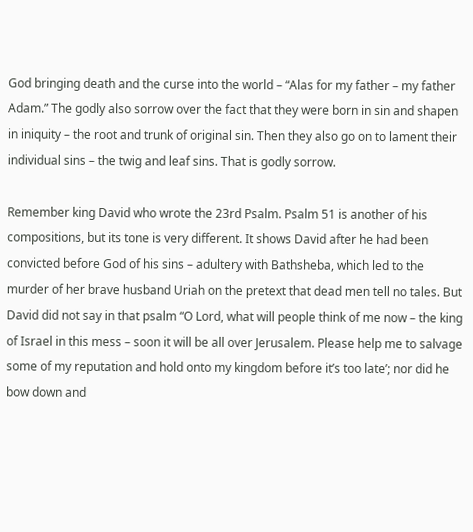God bringing death and the curse into the world – “Alas for my father – my father Adam.” The godly also sorrow over the fact that they were born in sin and shapen in iniquity – the root and trunk of original sin. Then they also go on to lament their individual sins – the twig and leaf sins. That is godly sorrow.

Remember king David who wrote the 23rd Psalm. Psalm 51 is another of his compositions, but its tone is very different. It shows David after he had been convicted before God of his sins – adultery with Bathsheba, which led to the murder of her brave husband Uriah on the pretext that dead men tell no tales. But David did not say in that psalm “O Lord, what will people think of me now – the king of Israel in this mess – soon it will be all over Jerusalem. Please help me to salvage some of my reputation and hold onto my kingdom before it’s too late’; nor did he bow down and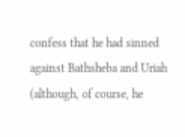confess that he had sinned against Bathsheba and Uriah (although, of course, he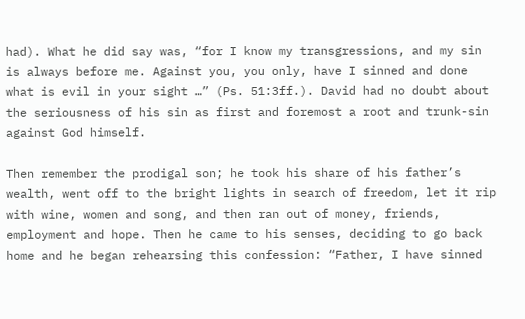had). What he did say was, “for I know my transgressions, and my sin is always before me. Against you, you only, have I sinned and done what is evil in your sight …” (Ps. 51:3ff.). David had no doubt about the seriousness of his sin as first and foremost a root and trunk-sin against God himself.

Then remember the prodigal son; he took his share of his father’s wealth, went off to the bright lights in search of freedom, let it rip with wine, women and song, and then ran out of money, friends, employment and hope. Then he came to his senses, deciding to go back home and he began rehearsing this confession: “Father, I have sinned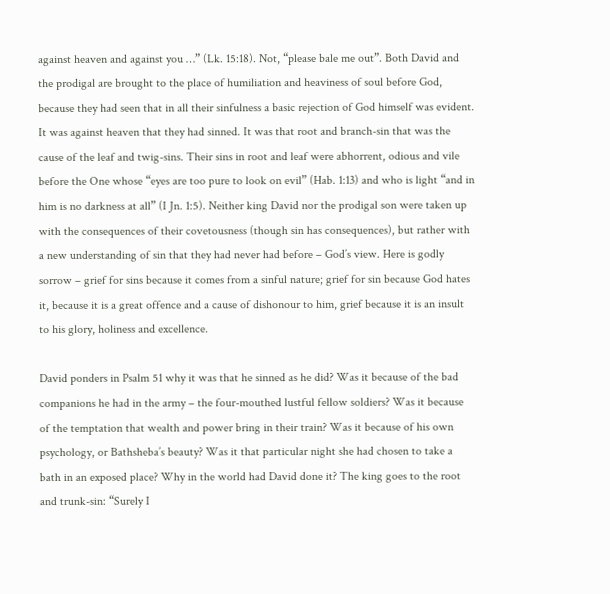against heaven and against you …” (Lk. 15:18). Not, “please bale me out”. Both David and the prodigal are brought to the place of humiliation and heaviness of soul before God, because they had seen that in all their sinfulness a basic rejection of God himself was evident. It was against heaven that they had sinned. It was that root and branch-sin that was the cause of the leaf and twig-sins. Their sins in root and leaf were abhorrent, odious and vile before the One whose “eyes are too pure to look on evil” (Hab. 1:13) and who is light “and in him is no darkness at all” (I Jn. 1:5). Neither king David nor the prodigal son were taken up with the consequences of their covetousness (though sin has consequences), but rather with a new understanding of sin that they had never had before – God’s view. Here is godly sorrow – grief for sins because it comes from a sinful nature; grief for sin because God hates it, because it is a great offence and a cause of dishonour to him, grief because it is an insult to his glory, holiness and excellence.

David ponders in Psalm 51 why it was that he sinned as he did? Was it because of the bad companions he had in the army – the four-mouthed lustful fellow soldiers? Was it because of the temptation that wealth and power bring in their train? Was it because of his own psychology, or Bathsheba’s beauty? Was it that particular night she had chosen to take a bath in an exposed place? Why in the world had David done it? The king goes to the root and trunk-sin: “Surely I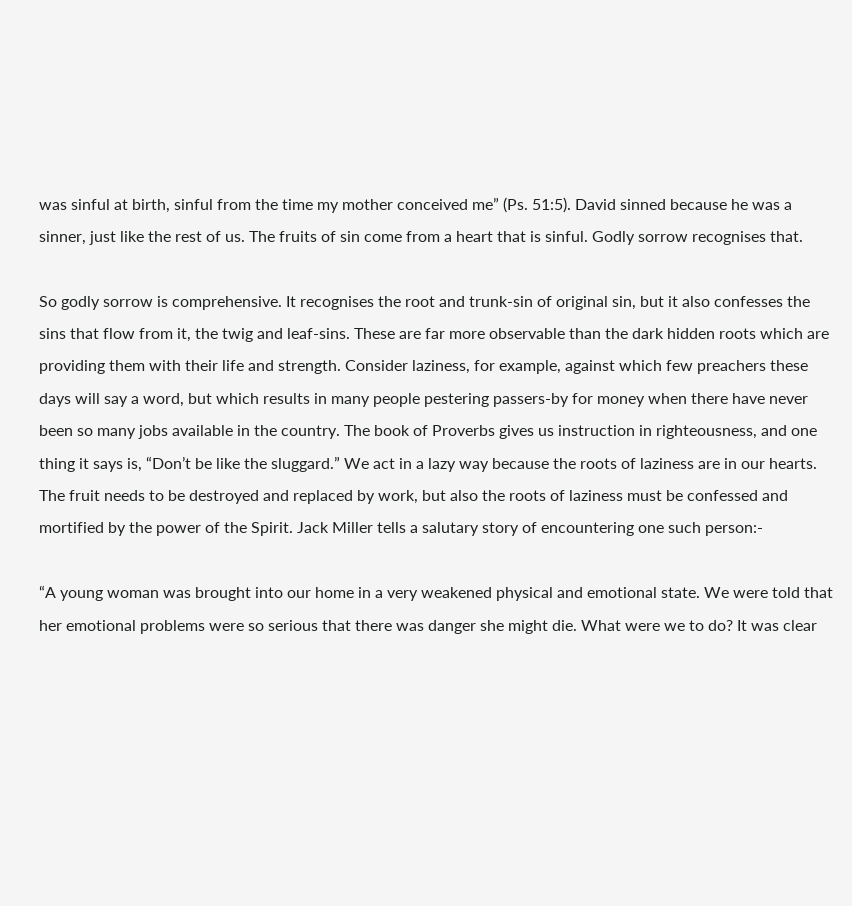was sinful at birth, sinful from the time my mother conceived me” (Ps. 51:5). David sinned because he was a sinner, just like the rest of us. The fruits of sin come from a heart that is sinful. Godly sorrow recognises that.

So godly sorrow is comprehensive. It recognises the root and trunk-sin of original sin, but it also confesses the sins that flow from it, the twig and leaf-sins. These are far more observable than the dark hidden roots which are providing them with their life and strength. Consider laziness, for example, against which few preachers these days will say a word, but which results in many people pestering passers-by for money when there have never been so many jobs available in the country. The book of Proverbs gives us instruction in righteousness, and one thing it says is, “Don’t be like the sluggard.” We act in a lazy way because the roots of laziness are in our hearts. The fruit needs to be destroyed and replaced by work, but also the roots of laziness must be confessed and mortified by the power of the Spirit. Jack Miller tells a salutary story of encountering one such person:-

“A young woman was brought into our home in a very weakened physical and emotional state. We were told that her emotional problems were so serious that there was danger she might die. What were we to do? It was clear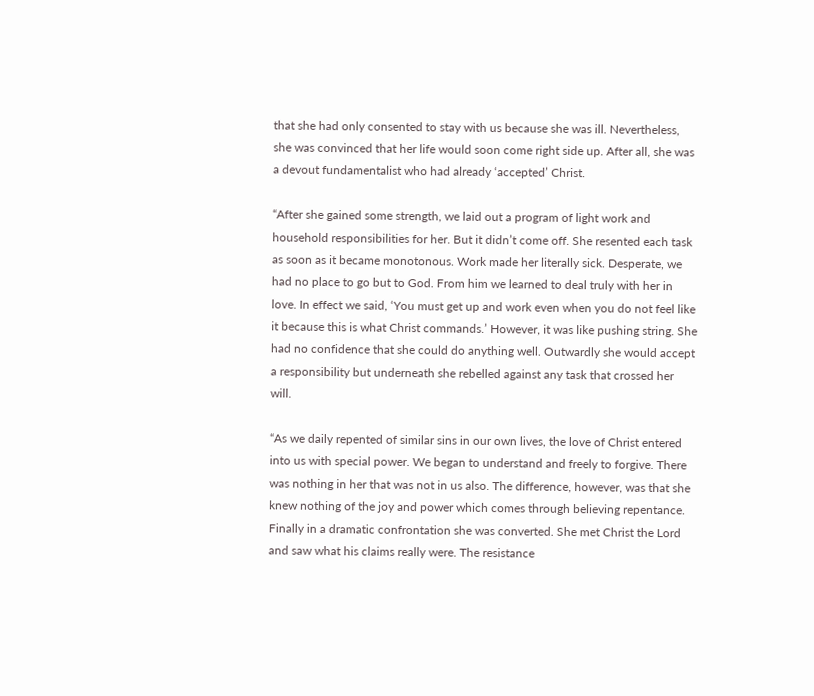that she had only consented to stay with us because she was ill. Nevertheless, she was convinced that her life would soon come right side up. After all, she was a devout fundamentalist who had already ‘accepted’ Christ.

“After she gained some strength, we laid out a program of light work and household responsibilities for her. But it didn’t come off. She resented each task as soon as it became monotonous. Work made her literally sick. Desperate, we had no place to go but to God. From him we learned to deal truly with her in love. In effect we said, ‘You must get up and work even when you do not feel like it because this is what Christ commands.’ However, it was like pushing string. She had no confidence that she could do anything well. Outwardly she would accept a responsibility but underneath she rebelled against any task that crossed her will.

“As we daily repented of similar sins in our own lives, the love of Christ entered into us with special power. We began to understand and freely to forgive. There was nothing in her that was not in us also. The difference, however, was that she knew nothing of the joy and power which comes through believing repentance. Finally in a dramatic confrontation she was converted. She met Christ the Lord and saw what his claims really were. The resistance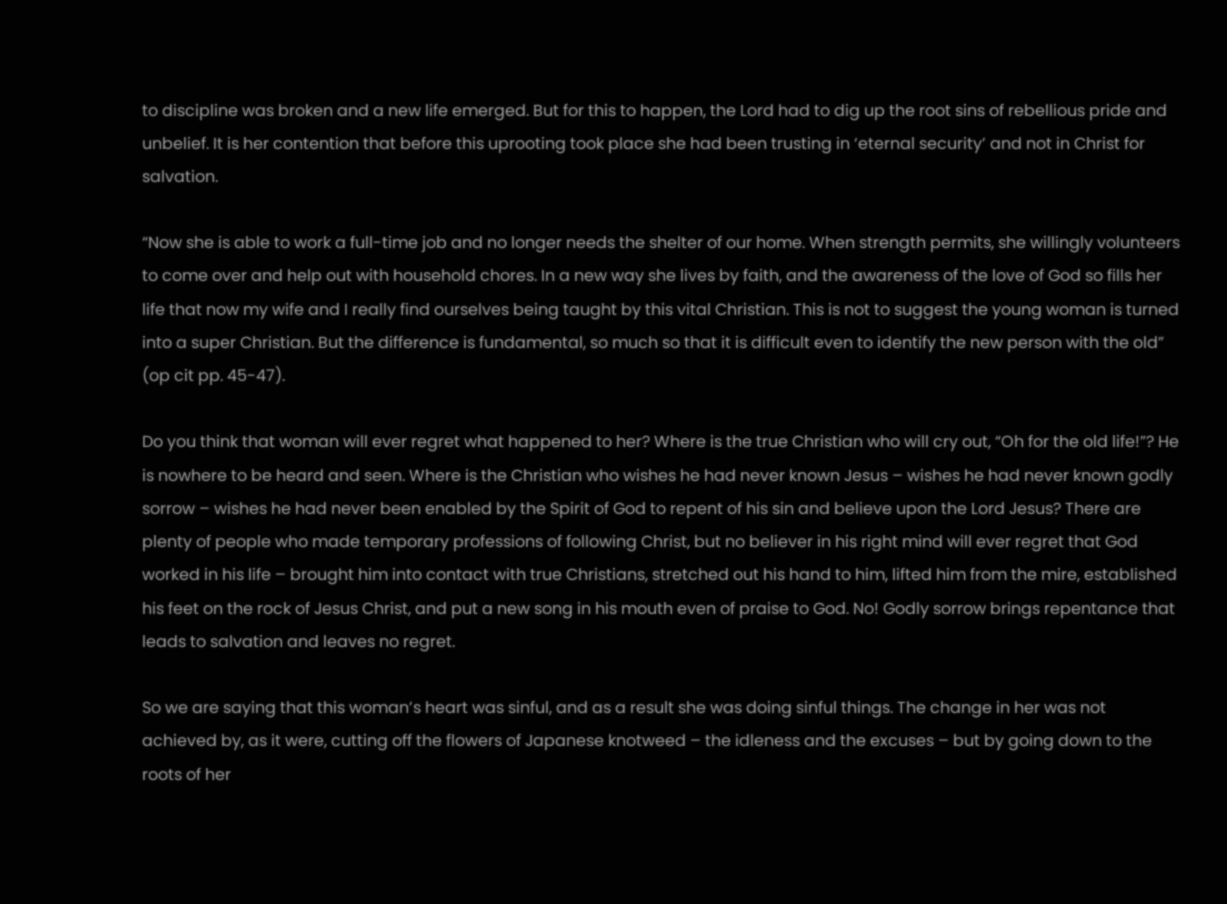to discipline was broken and a new life emerged. But for this to happen, the Lord had to dig up the root sins of rebellious pride and unbelief. It is her contention that before this uprooting took place she had been trusting in ‘eternal security’ and not in Christ for salvation.

“Now she is able to work a full-time job and no longer needs the shelter of our home. When strength permits, she willingly volunteers to come over and help out with household chores. In a new way she lives by faith, and the awareness of the love of God so fills her life that now my wife and I really find ourselves being taught by this vital Christian. This is not to suggest the young woman is turned into a super Christian. But the difference is fundamental, so much so that it is difficult even to identify the new person with the old” (op cit pp. 45-47).

Do you think that woman will ever regret what happened to her? Where is the true Christian who will cry out, “Oh for the old life!”? He is nowhere to be heard and seen. Where is the Christian who wishes he had never known Jesus – wishes he had never known godly sorrow – wishes he had never been enabled by the Spirit of God to repent of his sin and believe upon the Lord Jesus? There are plenty of people who made temporary professions of following Christ, but no believer in his right mind will ever regret that God worked in his life – brought him into contact with true Christians, stretched out his hand to him, lifted him from the mire, established his feet on the rock of Jesus Christ, and put a new song in his mouth even of praise to God. No! Godly sorrow brings repentance that leads to salvation and leaves no regret.

So we are saying that this woman’s heart was sinful, and as a result she was doing sinful things. The change in her was not achieved by, as it were, cutting off the flowers of Japanese knotweed – the idleness and the excuses – but by going down to the roots of her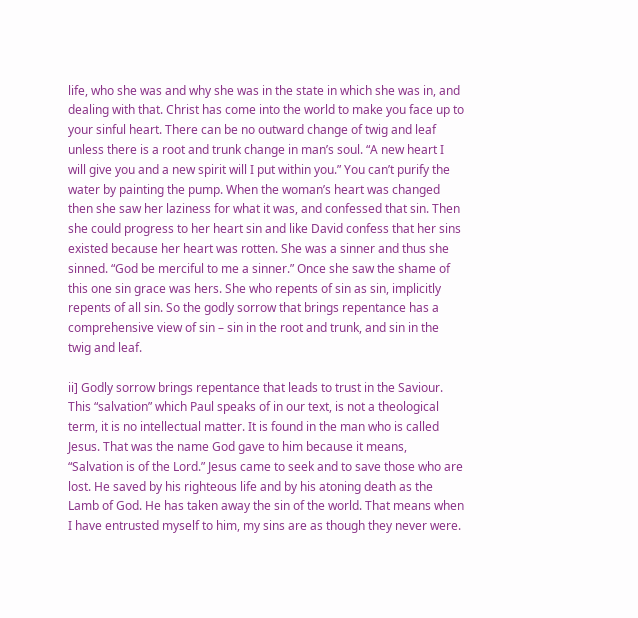life, who she was and why she was in the state in which she was in, and dealing with that. Christ has come into the world to make you face up to your sinful heart. There can be no outward change of twig and leaf unless there is a root and trunk change in man’s soul. “A new heart I will give you and a new spirit will I put within you.” You can’t purify the water by painting the pump. When the woman’s heart was changed then she saw her laziness for what it was, and confessed that sin. Then she could progress to her heart sin and like David confess that her sins existed because her heart was rotten. She was a sinner and thus she sinned. “God be merciful to me a sinner.” Once she saw the shame of this one sin grace was hers. She who repents of sin as sin, implicitly repents of all sin. So the godly sorrow that brings repentance has a comprehensive view of sin – sin in the root and trunk, and sin in the twig and leaf.

ii] Godly sorrow brings repentance that leads to trust in the Saviour. This “salvation” which Paul speaks of in our text, is not a theological term, it is no intellectual matter. It is found in the man who is called Jesus. That was the name God gave to him because it means, “Salvation is of the Lord.” Jesus came to seek and to save those who are lost. He saved by his righteous life and by his atoning death as the Lamb of God. He has taken away the sin of the world. That means when I have entrusted myself to him, my sins are as though they never were.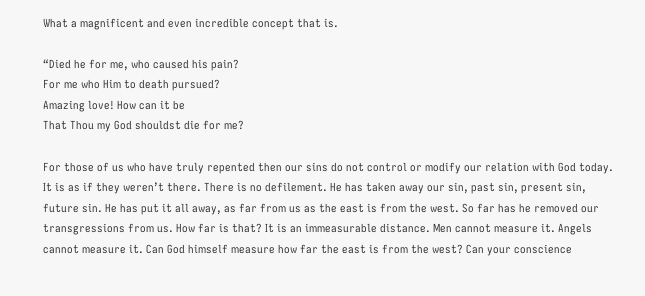What a magnificent and even incredible concept that is.

“Died he for me, who caused his pain?
For me who Him to death pursued?
Amazing love! How can it be
That Thou my God shouldst die for me?

For those of us who have truly repented then our sins do not control or modify our relation with God today. It is as if they weren’t there. There is no defilement. He has taken away our sin, past sin, present sin, future sin. He has put it all away, as far from us as the east is from the west. So far has he removed our transgressions from us. How far is that? It is an immeasurable distance. Men cannot measure it. Angels cannot measure it. Can God himself measure how far the east is from the west? Can your conscience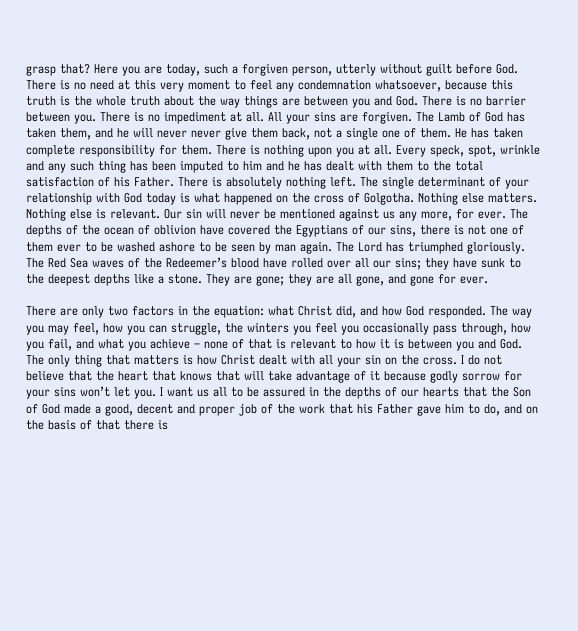grasp that? Here you are today, such a forgiven person, utterly without guilt before God. There is no need at this very moment to feel any condemnation whatsoever, because this truth is the whole truth about the way things are between you and God. There is no barrier between you. There is no impediment at all. All your sins are forgiven. The Lamb of God has taken them, and he will never never give them back, not a single one of them. He has taken complete responsibility for them. There is nothing upon you at all. Every speck, spot, wrinkle and any such thing has been imputed to him and he has dealt with them to the total satisfaction of his Father. There is absolutely nothing left. The single determinant of your relationship with God today is what happened on the cross of Golgotha. Nothing else matters. Nothing else is relevant. Our sin will never be mentioned against us any more, for ever. The depths of the ocean of oblivion have covered the Egyptians of our sins, there is not one of them ever to be washed ashore to be seen by man again. The Lord has triumphed gloriously. The Red Sea waves of the Redeemer’s blood have rolled over all our sins; they have sunk to the deepest depths like a stone. They are gone; they are all gone, and gone for ever.

There are only two factors in the equation: what Christ did, and how God responded. The way you may feel, how you can struggle, the winters you feel you occasionally pass through, how you fail, and what you achieve – none of that is relevant to how it is between you and God. The only thing that matters is how Christ dealt with all your sin on the cross. I do not believe that the heart that knows that will take advantage of it because godly sorrow for your sins won’t let you. I want us all to be assured in the depths of our hearts that the Son of God made a good, decent and proper job of the work that his Father gave him to do, and on the basis of that there is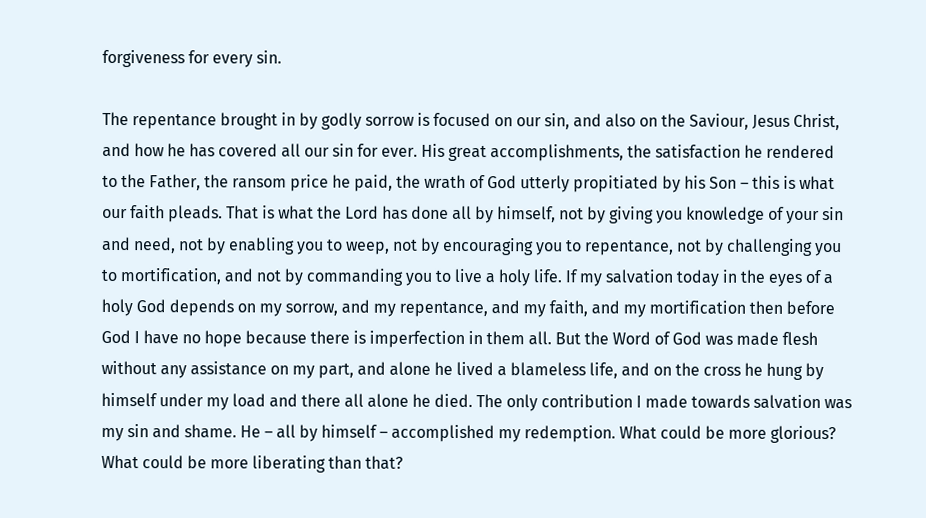forgiveness for every sin.

The repentance brought in by godly sorrow is focused on our sin, and also on the Saviour, Jesus Christ, and how he has covered all our sin for ever. His great accomplishments, the satisfaction he rendered to the Father, the ransom price he paid, the wrath of God utterly propitiated by his Son – this is what our faith pleads. That is what the Lord has done all by himself, not by giving you knowledge of your sin and need, not by enabling you to weep, not by encouraging you to repentance, not by challenging you to mortification, and not by commanding you to live a holy life. If my salvation today in the eyes of a holy God depends on my sorrow, and my repentance, and my faith, and my mortification then before God I have no hope because there is imperfection in them all. But the Word of God was made flesh without any assistance on my part, and alone he lived a blameless life, and on the cross he hung by himself under my load and there all alone he died. The only contribution I made towards salvation was my sin and shame. He – all by himself – accomplished my redemption. What could be more glorious? What could be more liberating than that?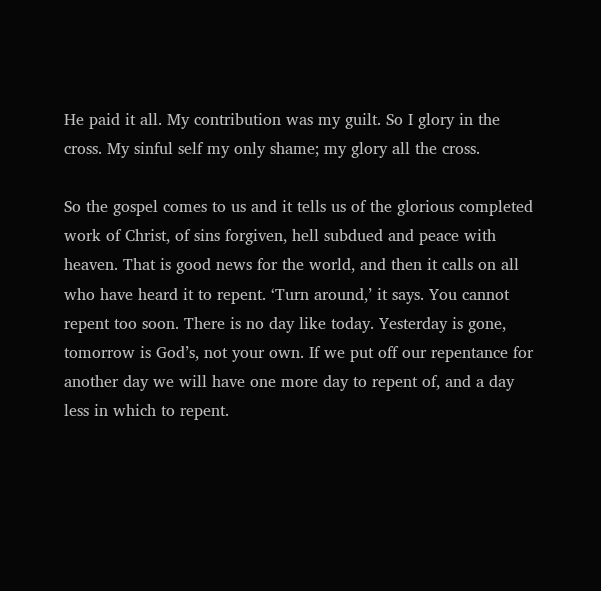He paid it all. My contribution was my guilt. So I glory in the cross. My sinful self my only shame; my glory all the cross.

So the gospel comes to us and it tells us of the glorious completed work of Christ, of sins forgiven, hell subdued and peace with heaven. That is good news for the world, and then it calls on all who have heard it to repent. ‘Turn around,’ it says. You cannot repent too soon. There is no day like today. Yesterday is gone, tomorrow is God’s, not your own. If we put off our repentance for another day we will have one more day to repent of, and a day less in which to repent.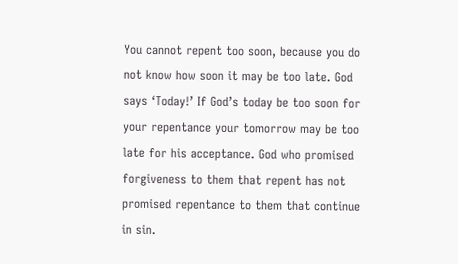You cannot repent too soon, because you do not know how soon it may be too late. God says ‘Today!’ If God’s today be too soon for your repentance your tomorrow may be too late for his acceptance. God who promised forgiveness to them that repent has not promised repentance to them that continue in sin.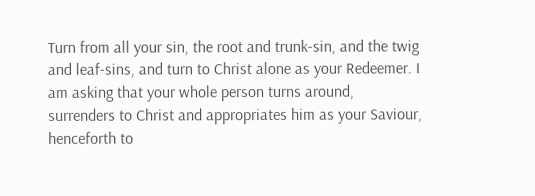Turn from all your sin, the root and trunk-sin, and the twig and leaf-sins, and turn to Christ alone as your Redeemer. I am asking that your whole person turns around, surrenders to Christ and appropriates him as your Saviour, henceforth to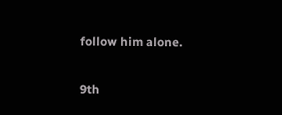follow him alone.

9th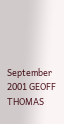September 2001 GEOFF THOMAS